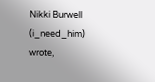Nikki Burwell (i_need_him) wrote,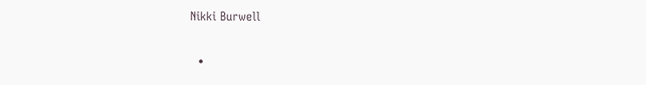Nikki Burwell

  •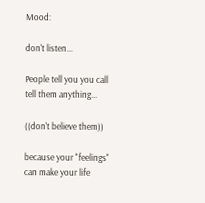Mood:

don't listen...

People tell you you call tell them anything...

((don't believe them))

because your "feelings" can make your life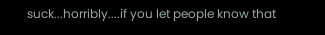suck...horribly....if you let people know that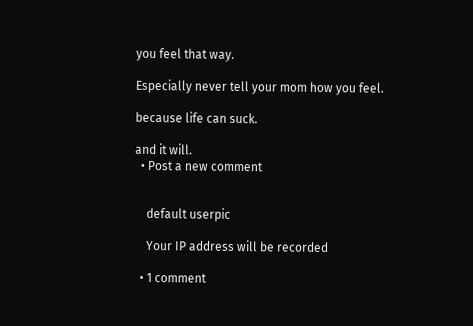you feel that way.

Especially never tell your mom how you feel.

because life can suck.

and it will.
  • Post a new comment


    default userpic

    Your IP address will be recorded

  • 1 comment